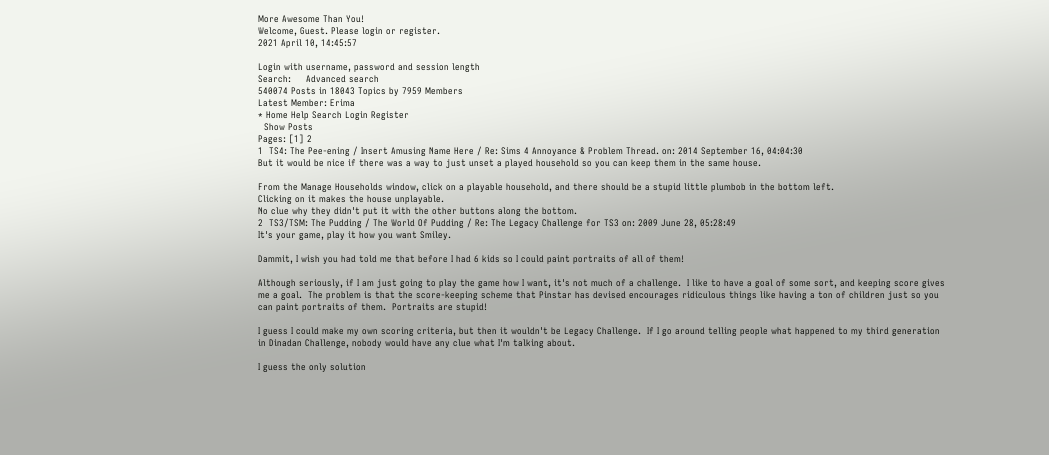More Awesome Than You!
Welcome, Guest. Please login or register.
2021 April 10, 14:45:57

Login with username, password and session length
Search:     Advanced search
540074 Posts in 18043 Topics by 7959 Members
Latest Member: Erima
* Home Help Search Login Register
  Show Posts
Pages: [1] 2
1  TS4: The Pee-ening / Insert Amusing Name Here / Re: Sims 4 Annoyance & Problem Thread. on: 2014 September 16, 04:04:30
But it would be nice if there was a way to just unset a played household so you can keep them in the same house.

From the Manage Households window, click on a playable household, and there should be a stupid little plumbob in the bottom left.
Clicking on it makes the house unplayable.
No clue why they didn't put it with the other buttons along the bottom.
2  TS3/TSM: The Pudding / The World Of Pudding / Re: The Legacy Challenge for TS3 on: 2009 June 28, 05:28:49
It's your game, play it how you want Smiley.

Dammit, I wish you had told me that before I had 6 kids so I could paint portraits of all of them!

Although seriously, if I am just going to play the game how I want, it's not much of a challenge.  I like to have a goal of some sort, and keeping score gives me a goal.  The problem is that the score-keeping scheme that Pinstar has devised encourages ridiculous things like having a ton of children just so you can paint portraits of them.  Portraits are stupid!

I guess I could make my own scoring criteria, but then it wouldn't be Legacy Challenge.  If I go around telling people what happened to my third generation in Dinadan Challenge, nobody would have any clue what I'm talking about.

I guess the only solution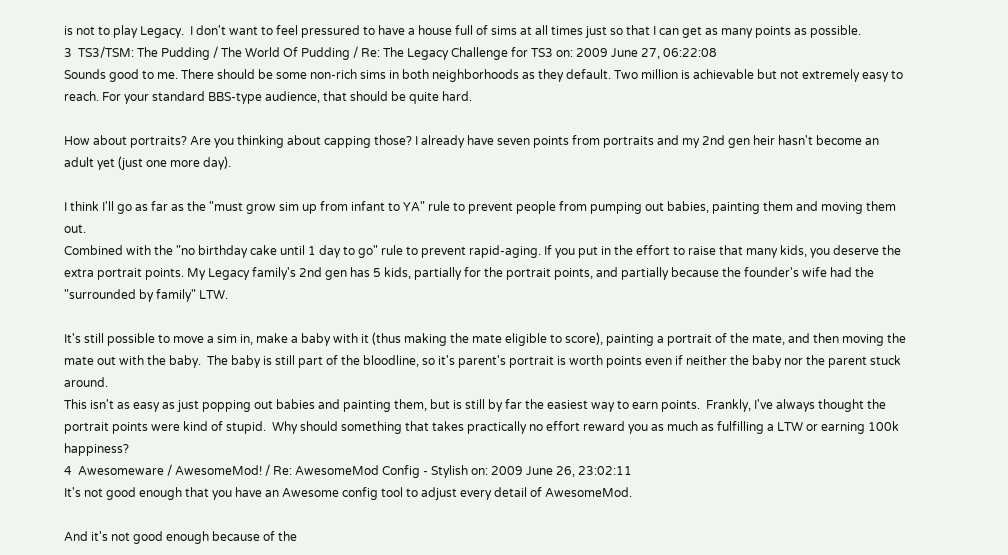is not to play Legacy.  I don't want to feel pressured to have a house full of sims at all times just so that I can get as many points as possible.
3  TS3/TSM: The Pudding / The World Of Pudding / Re: The Legacy Challenge for TS3 on: 2009 June 27, 06:22:08
Sounds good to me. There should be some non-rich sims in both neighborhoods as they default. Two million is achievable but not extremely easy to reach. For your standard BBS-type audience, that should be quite hard.

How about portraits? Are you thinking about capping those? I already have seven points from portraits and my 2nd gen heir hasn't become an adult yet (just one more day).

I think I'll go as far as the "must grow sim up from infant to YA" rule to prevent people from pumping out babies, painting them and moving them out.
Combined with the "no birthday cake until 1 day to go" rule to prevent rapid-aging. If you put in the effort to raise that many kids, you deserve the extra portrait points. My Legacy family's 2nd gen has 5 kids, partially for the portrait points, and partially because the founder's wife had the "surrounded by family" LTW.

It's still possible to move a sim in, make a baby with it (thus making the mate eligible to score), painting a portrait of the mate, and then moving the mate out with the baby.  The baby is still part of the bloodline, so it's parent's portrait is worth points even if neither the baby nor the parent stuck around.
This isn't as easy as just popping out babies and painting them, but is still by far the easiest way to earn points.  Frankly, I've always thought the portrait points were kind of stupid.  Why should something that takes practically no effort reward you as much as fulfilling a LTW or earning 100k happiness?
4  Awesomeware / AwesomeMod! / Re: AwesomeMod Config - Stylish on: 2009 June 26, 23:02:11
It's not good enough that you have an Awesome config tool to adjust every detail of AwesomeMod.

And it's not good enough because of the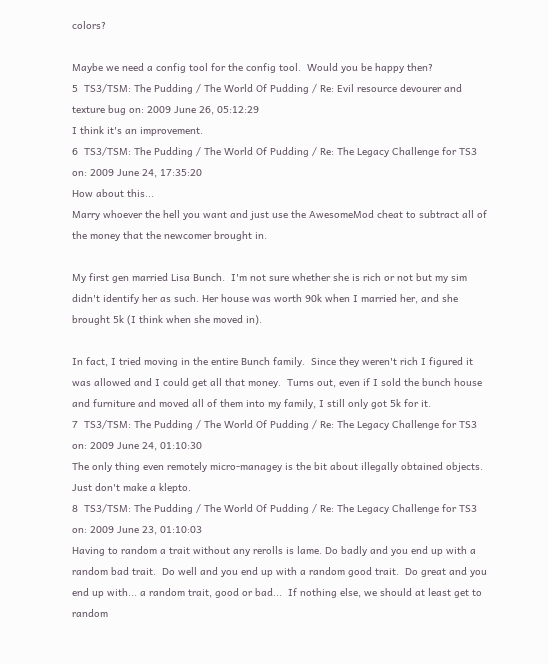colors?

Maybe we need a config tool for the config tool.  Would you be happy then?
5  TS3/TSM: The Pudding / The World Of Pudding / Re: Evil resource devourer and texture bug on: 2009 June 26, 05:12:29
I think it's an improvement.
6  TS3/TSM: The Pudding / The World Of Pudding / Re: The Legacy Challenge for TS3 on: 2009 June 24, 17:35:20
How about this...
Marry whoever the hell you want and just use the AwesomeMod cheat to subtract all of the money that the newcomer brought in.

My first gen married Lisa Bunch.  I'm not sure whether she is rich or not but my sim didn't identify her as such. Her house was worth 90k when I married her, and she brought 5k (I think when she moved in).

In fact, I tried moving in the entire Bunch family.  Since they weren't rich I figured it was allowed and I could get all that money.  Turns out, even if I sold the bunch house and furniture and moved all of them into my family, I still only got 5k for it.
7  TS3/TSM: The Pudding / The World Of Pudding / Re: The Legacy Challenge for TS3 on: 2009 June 24, 01:10:30
The only thing even remotely micro-managey is the bit about illegally obtained objects.  Just don't make a klepto.
8  TS3/TSM: The Pudding / The World Of Pudding / Re: The Legacy Challenge for TS3 on: 2009 June 23, 01:10:03
Having to random a trait without any rerolls is lame. Do badly and you end up with a random bad trait.  Do well and you end up with a random good trait.  Do great and you end up with... a random trait, good or bad...  If nothing else, we should at least get to random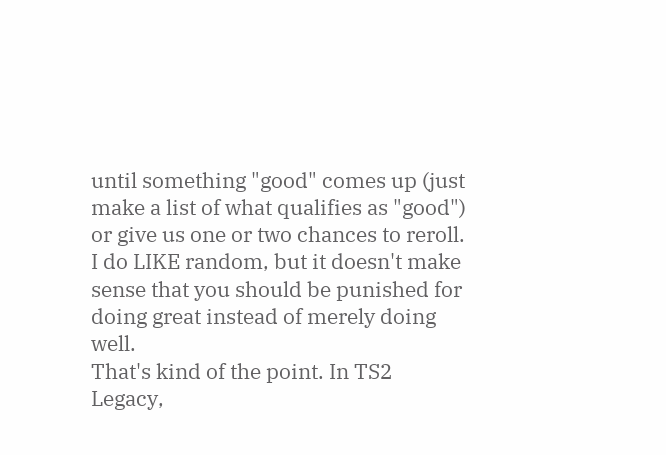until something "good" comes up (just make a list of what qualifies as "good") or give us one or two chances to reroll.  I do LIKE random, but it doesn't make sense that you should be punished for doing great instead of merely doing well.
That's kind of the point. In TS2 Legacy,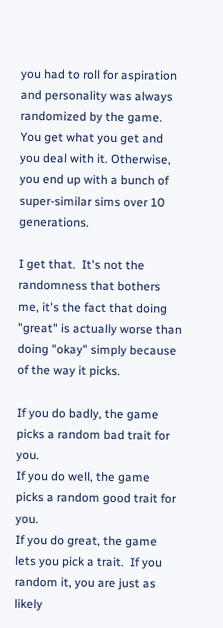you had to roll for aspiration and personality was always randomized by the game. You get what you get and you deal with it. Otherwise, you end up with a bunch of super-similar sims over 10 generations.

I get that.  It's not the randomness that bothers me, it's the fact that doing "great" is actually worse than doing "okay" simply because of the way it picks.

If you do badly, the game picks a random bad trait for you.
If you do well, the game picks a random good trait for you.
If you do great, the game lets you pick a trait.  If you random it, you are just as likely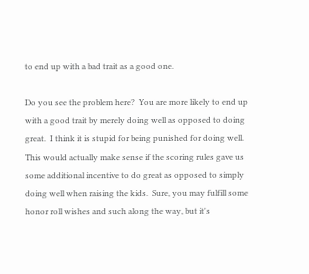to end up with a bad trait as a good one.

Do you see the problem here?  You are more likely to end up with a good trait by merely doing well as opposed to doing great.  I think it is stupid for being punished for doing well.  This would actually make sense if the scoring rules gave us some additional incentive to do great as opposed to simply doing well when raising the kids.  Sure, you may fulfill some honor roll wishes and such along the way, but it's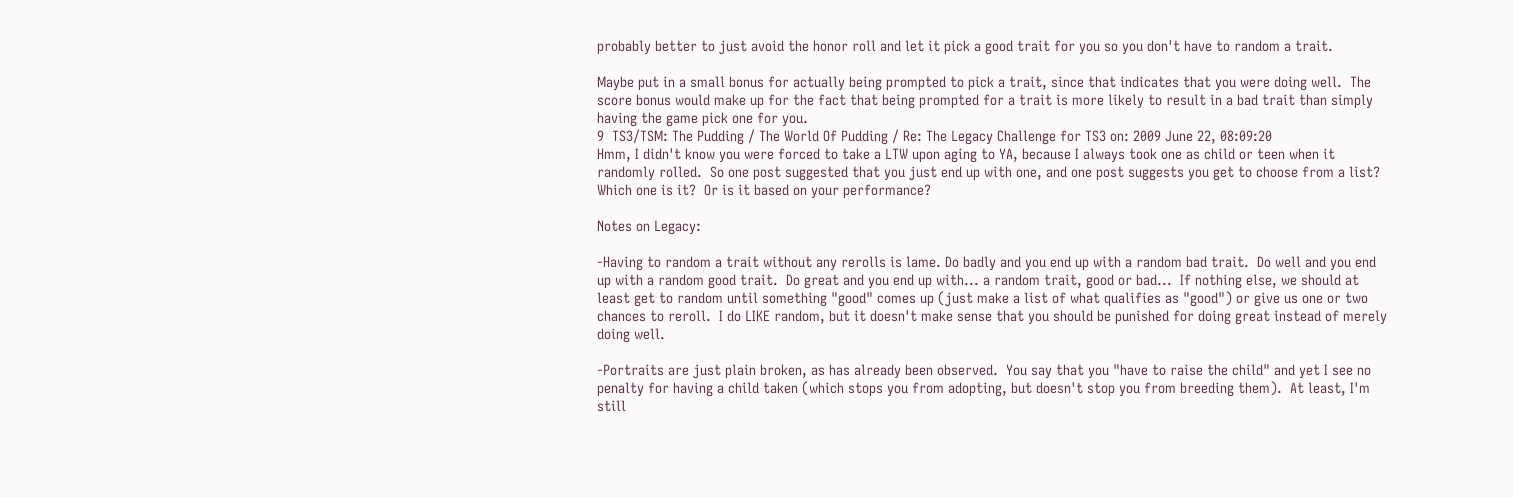probably better to just avoid the honor roll and let it pick a good trait for you so you don't have to random a trait.

Maybe put in a small bonus for actually being prompted to pick a trait, since that indicates that you were doing well.  The score bonus would make up for the fact that being prompted for a trait is more likely to result in a bad trait than simply having the game pick one for you.
9  TS3/TSM: The Pudding / The World Of Pudding / Re: The Legacy Challenge for TS3 on: 2009 June 22, 08:09:20
Hmm, I didn't know you were forced to take a LTW upon aging to YA, because I always took one as child or teen when it randomly rolled.  So one post suggested that you just end up with one, and one post suggests you get to choose from a list?  Which one is it?  Or is it based on your performance?

Notes on Legacy:

-Having to random a trait without any rerolls is lame. Do badly and you end up with a random bad trait.  Do well and you end up with a random good trait.  Do great and you end up with... a random trait, good or bad...  If nothing else, we should at least get to random until something "good" comes up (just make a list of what qualifies as "good") or give us one or two chances to reroll.  I do LIKE random, but it doesn't make sense that you should be punished for doing great instead of merely doing well.

-Portraits are just plain broken, as has already been observed.  You say that you "have to raise the child" and yet I see no penalty for having a child taken (which stops you from adopting, but doesn't stop you from breeding them).  At least, I'm still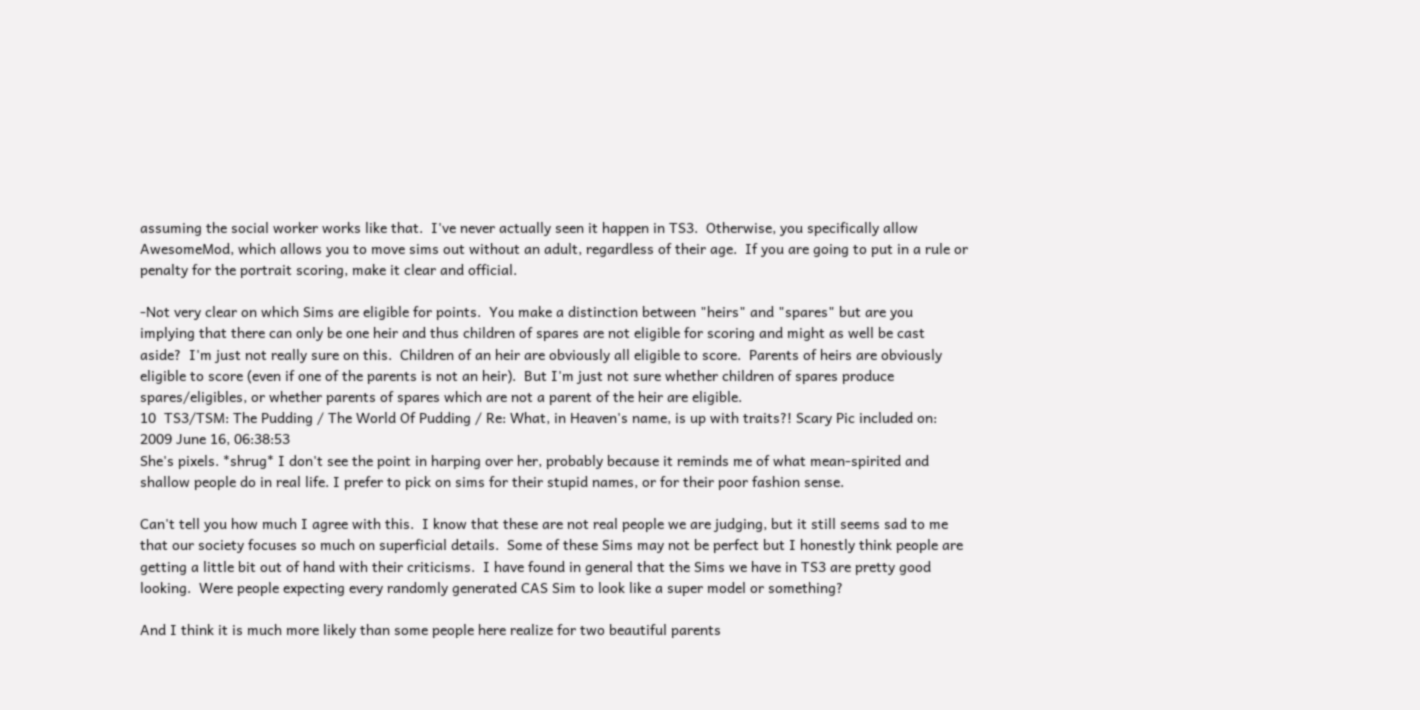assuming the social worker works like that.  I've never actually seen it happen in TS3.  Otherwise, you specifically allow AwesomeMod, which allows you to move sims out without an adult, regardless of their age.  If you are going to put in a rule or penalty for the portrait scoring, make it clear and official.

-Not very clear on which Sims are eligible for points.  You make a distinction between "heirs" and "spares" but are you implying that there can only be one heir and thus children of spares are not eligible for scoring and might as well be cast aside?  I'm just not really sure on this.  Children of an heir are obviously all eligible to score.  Parents of heirs are obviously eligible to score (even if one of the parents is not an heir).  But I'm just not sure whether children of spares produce spares/eligibles, or whether parents of spares which are not a parent of the heir are eligible.
10  TS3/TSM: The Pudding / The World Of Pudding / Re: What, in Heaven's name, is up with traits?! Scary Pic included on: 2009 June 16, 06:38:53
She's pixels. *shrug* I don't see the point in harping over her, probably because it reminds me of what mean-spirited and shallow people do in real life. I prefer to pick on sims for their stupid names, or for their poor fashion sense.

Can't tell you how much I agree with this.  I know that these are not real people we are judging, but it still seems sad to me that our society focuses so much on superficial details.  Some of these Sims may not be perfect but I honestly think people are getting a little bit out of hand with their criticisms.  I have found in general that the Sims we have in TS3 are pretty good looking.  Were people expecting every randomly generated CAS Sim to look like a super model or something?

And I think it is much more likely than some people here realize for two beautiful parents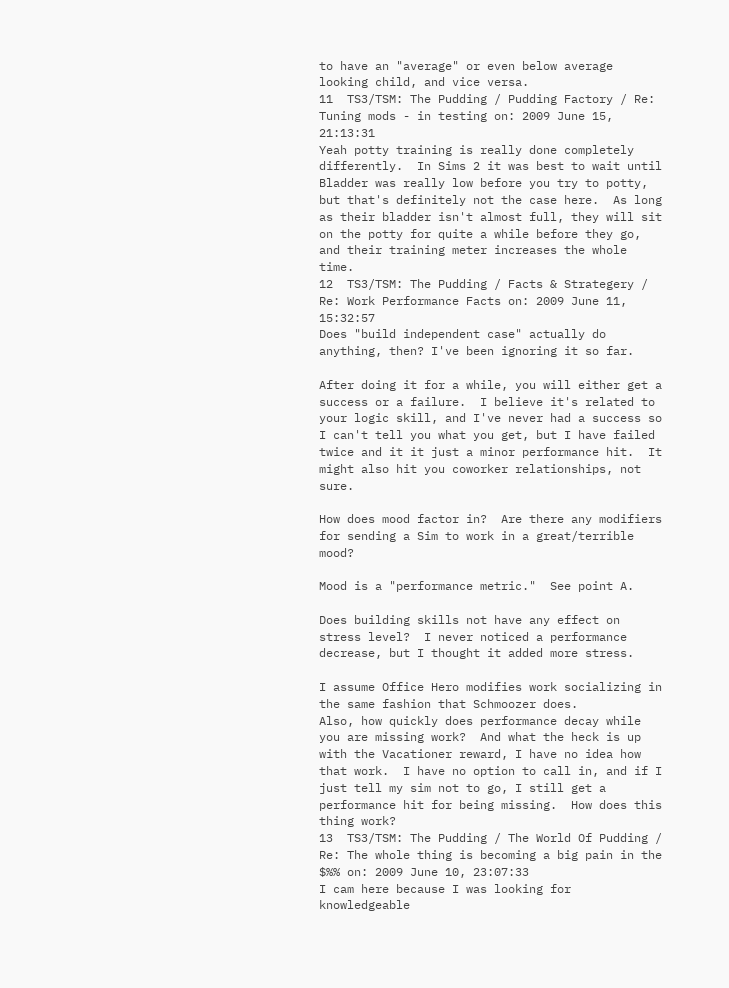to have an "average" or even below average looking child, and vice versa.
11  TS3/TSM: The Pudding / Pudding Factory / Re: Tuning mods - in testing on: 2009 June 15, 21:13:31
Yeah potty training is really done completely differently.  In Sims 2 it was best to wait until Bladder was really low before you try to potty, but that's definitely not the case here.  As long as their bladder isn't almost full, they will sit on the potty for quite a while before they go, and their training meter increases the whole time.
12  TS3/TSM: The Pudding / Facts & Strategery / Re: Work Performance Facts on: 2009 June 11, 15:32:57
Does "build independent case" actually do anything, then? I've been ignoring it so far.

After doing it for a while, you will either get a success or a failure.  I believe it's related to your logic skill, and I've never had a success so I can't tell you what you get, but I have failed twice and it it just a minor performance hit.  It might also hit you coworker relationships, not sure.

How does mood factor in?  Are there any modifiers for sending a Sim to work in a great/terrible mood?

Mood is a "performance metric."  See point A.

Does building skills not have any effect on stress level?  I never noticed a performance decrease, but I thought it added more stress.

I assume Office Hero modifies work socializing in the same fashion that Schmoozer does.
Also, how quickly does performance decay while you are missing work?  And what the heck is up with the Vacationer reward, I have no idea how that work.  I have no option to call in, and if I just tell my sim not to go, I still get a performance hit for being missing.  How does this thing work?
13  TS3/TSM: The Pudding / The World Of Pudding / Re: The whole thing is becoming a big pain in the $%% on: 2009 June 10, 23:07:33
I cam here because I was looking for knowledgeable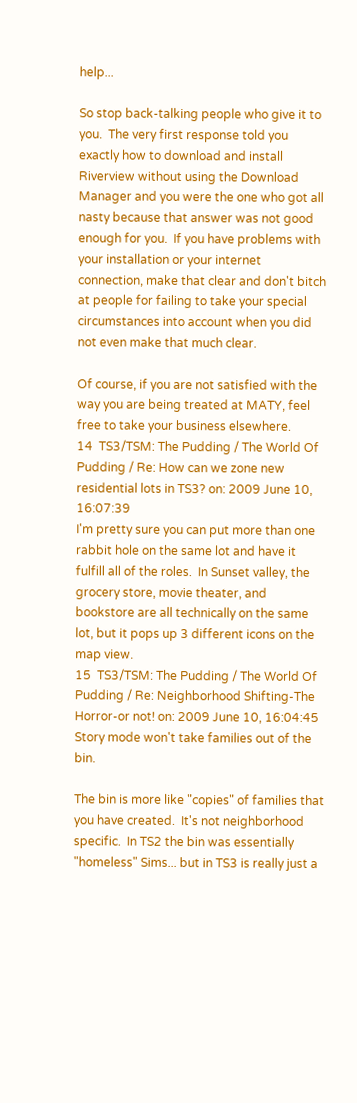help...

So stop back-talking people who give it to you.  The very first response told you exactly how to download and install Riverview without using the Download Manager and you were the one who got all nasty because that answer was not good enough for you.  If you have problems with your installation or your internet connection, make that clear and don't bitch at people for failing to take your special circumstances into account when you did not even make that much clear.

Of course, if you are not satisfied with the way you are being treated at MATY, feel free to take your business elsewhere.
14  TS3/TSM: The Pudding / The World Of Pudding / Re: How can we zone new residential lots in TS3? on: 2009 June 10, 16:07:39
I'm pretty sure you can put more than one rabbit hole on the same lot and have it fulfill all of the roles.  In Sunset valley, the grocery store, movie theater, and bookstore are all technically on the same lot, but it pops up 3 different icons on the map view.
15  TS3/TSM: The Pudding / The World Of Pudding / Re: Neighborhood Shifting-The Horror-or not! on: 2009 June 10, 16:04:45
Story mode won't take families out of the bin.

The bin is more like "copies" of families that you have created.  It's not neighborhood specific.  In TS2 the bin was essentially "homeless" Sims... but in TS3 is really just a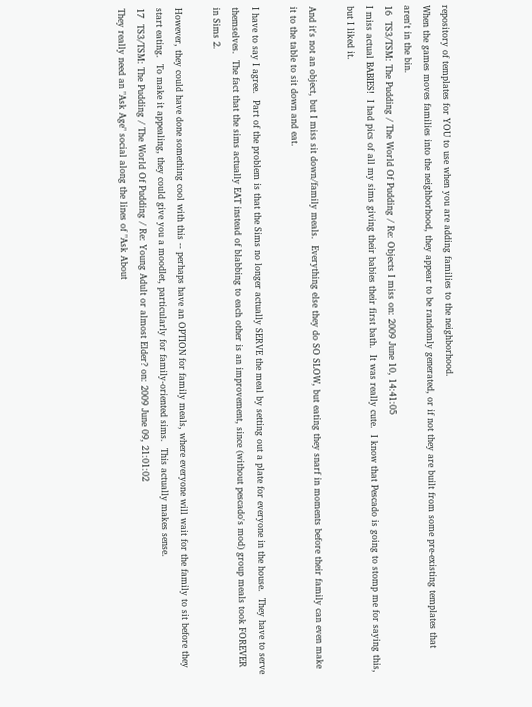repository of templates for YOU to use when you are adding families to the neighborhood.
When the games moves families into the neighborhood, they appear to be randomly generated, or if not they are built from some pre-existing templates that aren't in the bin.
16  TS3/TSM: The Pudding / The World Of Pudding / Re: Objects I miss on: 2009 June 10, 14:41:05
I miss actual BABIES!  I had pics of all my sims giving their babies their first bath.  It was really cute.  I know that Pescado is going to stomp me for saying this, but I liked it.

And it's not an object, but I miss sit down/family meals.  Everything else they do SO SLOW, but eating they snarf in moments before their family can even make it to the table to sit down and eat.

I have to say I agree.  Part of the problem is that the Sims no longer actually SERVE the meal by setting out a plate for everyone in the house.  They have to serve themselves.  The fact that the sims actually EAT instead of blabbing to each other is an improvement, since (without pescado's mod) group meals took FOREVER in Sims 2.

However, they could have done something cool with this -- perhaps have an OPTION for family meals, where everyone will wait for the family to sit before they start eating.  To make it appealing, they could give you a moodlet, particularly for family-oriented sims.  This actually makes sense.
17  TS3/TSM: The Pudding / The World Of Pudding / Re: Young Adult or almost Elder? on: 2009 June 09, 21:01:02
They really need an "Ask Age" social along the lines of "Ask About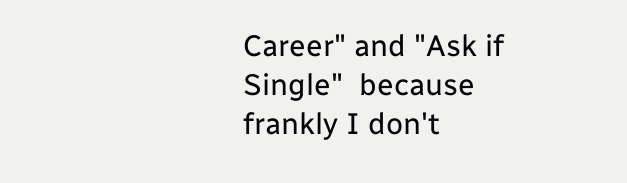Career" and "Ask if Single"  because frankly I don't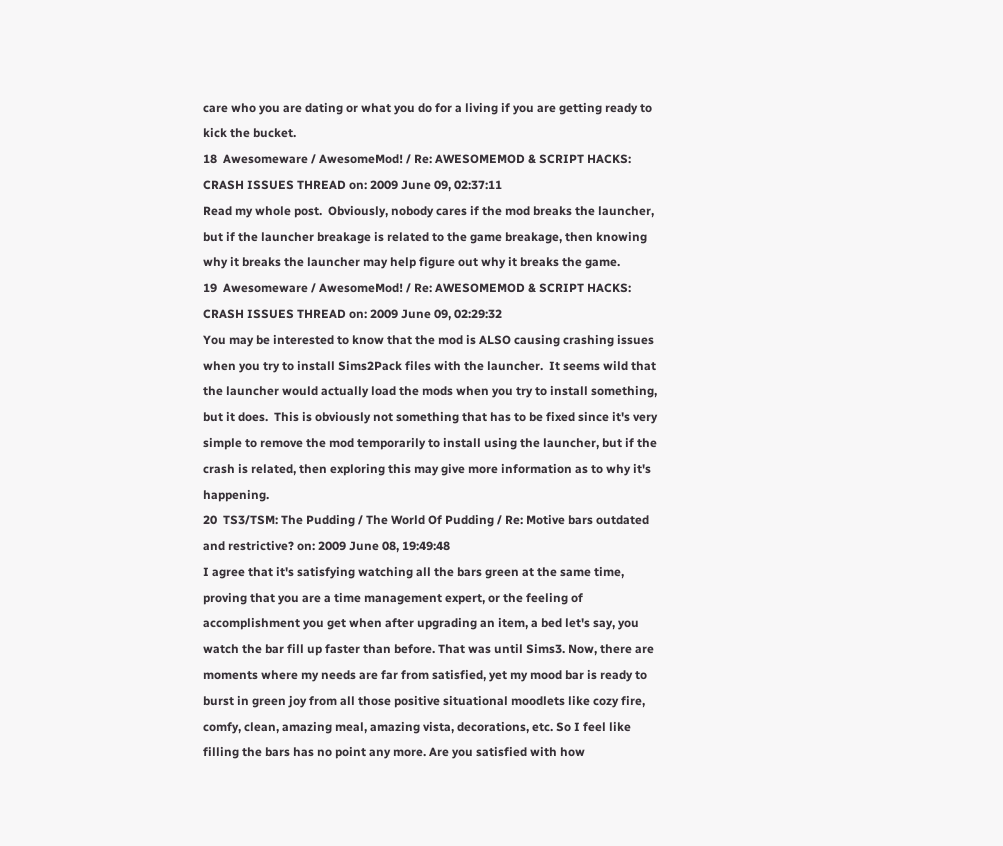care who you are dating or what you do for a living if you are getting ready to kick the bucket.
18  Awesomeware / AwesomeMod! / Re: AWESOMEMOD & SCRIPT HACKS: CRASH ISSUES THREAD on: 2009 June 09, 02:37:11
Read my whole post.  Obviously, nobody cares if the mod breaks the launcher, but if the launcher breakage is related to the game breakage, then knowing why it breaks the launcher may help figure out why it breaks the game.
19  Awesomeware / AwesomeMod! / Re: AWESOMEMOD & SCRIPT HACKS: CRASH ISSUES THREAD on: 2009 June 09, 02:29:32
You may be interested to know that the mod is ALSO causing crashing issues when you try to install Sims2Pack files with the launcher.  It seems wild that the launcher would actually load the mods when you try to install something, but it does.  This is obviously not something that has to be fixed since it's very simple to remove the mod temporarily to install using the launcher, but if the crash is related, then exploring this may give more information as to why it's happening.
20  TS3/TSM: The Pudding / The World Of Pudding / Re: Motive bars outdated and restrictive? on: 2009 June 08, 19:49:48
I agree that it's satisfying watching all the bars green at the same time, proving that you are a time management expert, or the feeling of accomplishment you get when after upgrading an item, a bed let's say, you watch the bar fill up faster than before. That was until Sims3. Now, there are moments where my needs are far from satisfied, yet my mood bar is ready to burst in green joy from all those positive situational moodlets like cozy fire, comfy, clean, amazing meal, amazing vista, decorations, etc. So I feel like filling the bars has no point any more. Are you satisfied with how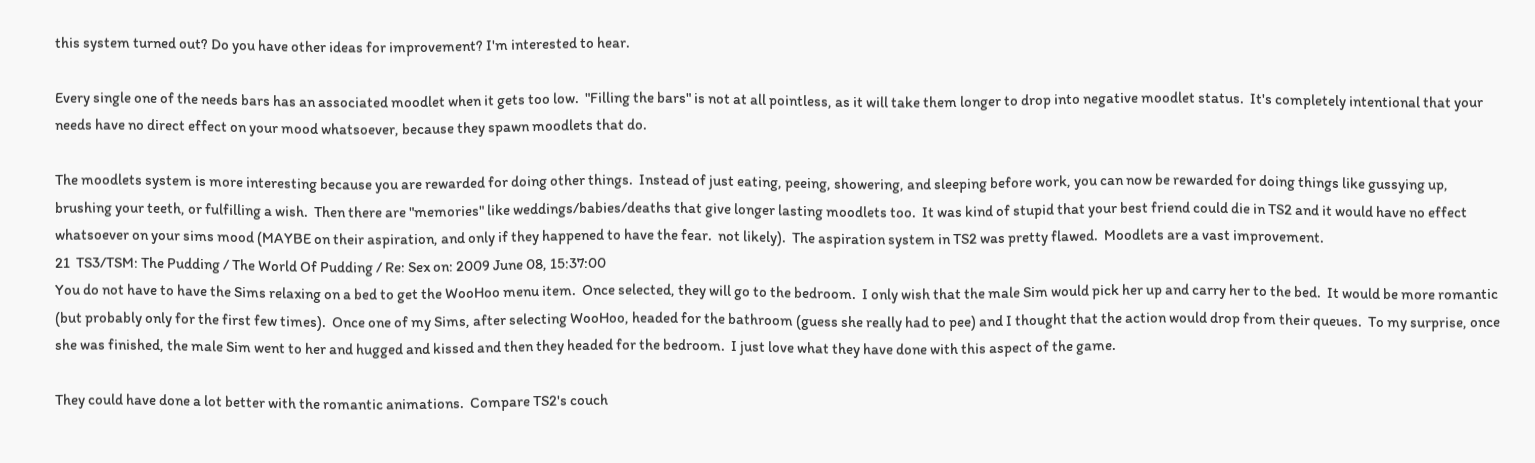this system turned out? Do you have other ideas for improvement? I'm interested to hear.

Every single one of the needs bars has an associated moodlet when it gets too low.  "Filling the bars" is not at all pointless, as it will take them longer to drop into negative moodlet status.  It's completely intentional that your needs have no direct effect on your mood whatsoever, because they spawn moodlets that do.

The moodlets system is more interesting because you are rewarded for doing other things.  Instead of just eating, peeing, showering, and sleeping before work, you can now be rewarded for doing things like gussying up, brushing your teeth, or fulfilling a wish.  Then there are "memories" like weddings/babies/deaths that give longer lasting moodlets too.  It was kind of stupid that your best friend could die in TS2 and it would have no effect whatsoever on your sims mood (MAYBE on their aspiration, and only if they happened to have the fear.  not likely).  The aspiration system in TS2 was pretty flawed.  Moodlets are a vast improvement.
21  TS3/TSM: The Pudding / The World Of Pudding / Re: Sex on: 2009 June 08, 15:37:00
You do not have to have the Sims relaxing on a bed to get the WooHoo menu item.  Once selected, they will go to the bedroom.  I only wish that the male Sim would pick her up and carry her to the bed.  It would be more romantic (but probably only for the first few times).  Once one of my Sims, after selecting WooHoo, headed for the bathroom (guess she really had to pee) and I thought that the action would drop from their queues.  To my surprise, once she was finished, the male Sim went to her and hugged and kissed and then they headed for the bedroom.  I just love what they have done with this aspect of the game.

They could have done a lot better with the romantic animations.  Compare TS2's couch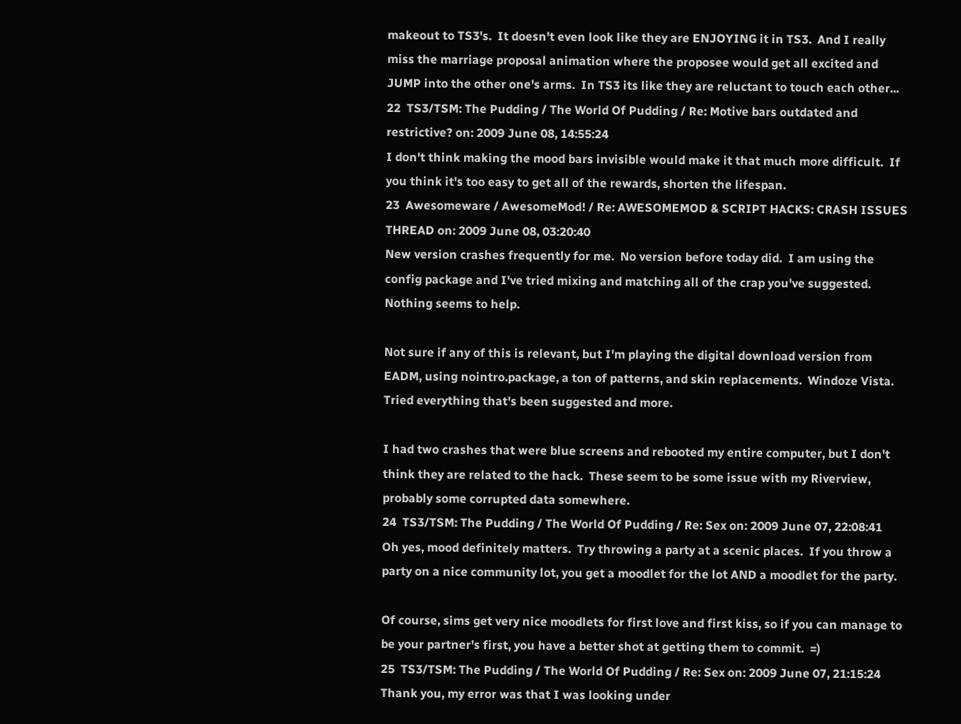makeout to TS3's.  It doesn't even look like they are ENJOYING it in TS3.  And I really miss the marriage proposal animation where the proposee would get all excited and JUMP into the other one's arms.  In TS3 its like they are reluctant to touch each other...
22  TS3/TSM: The Pudding / The World Of Pudding / Re: Motive bars outdated and restrictive? on: 2009 June 08, 14:55:24
I don't think making the mood bars invisible would make it that much more difficult.  If you think it's too easy to get all of the rewards, shorten the lifespan.
23  Awesomeware / AwesomeMod! / Re: AWESOMEMOD & SCRIPT HACKS: CRASH ISSUES THREAD on: 2009 June 08, 03:20:40
New version crashes frequently for me.  No version before today did.  I am using the config package and I've tried mixing and matching all of the crap you've suggested.  Nothing seems to help.

Not sure if any of this is relevant, but I'm playing the digital download version from EADM, using nointro.package, a ton of patterns, and skin replacements.  Windoze Vista.  Tried everything that's been suggested and more.

I had two crashes that were blue screens and rebooted my entire computer, but I don't think they are related to the hack.  These seem to be some issue with my Riverview, probably some corrupted data somewhere.
24  TS3/TSM: The Pudding / The World Of Pudding / Re: Sex on: 2009 June 07, 22:08:41
Oh yes, mood definitely matters.  Try throwing a party at a scenic places.  If you throw a party on a nice community lot, you get a moodlet for the lot AND a moodlet for the party.

Of course, sims get very nice moodlets for first love and first kiss, so if you can manage to be your partner's first, you have a better shot at getting them to commit.  =)
25  TS3/TSM: The Pudding / The World Of Pudding / Re: Sex on: 2009 June 07, 21:15:24
Thank you, my error was that I was looking under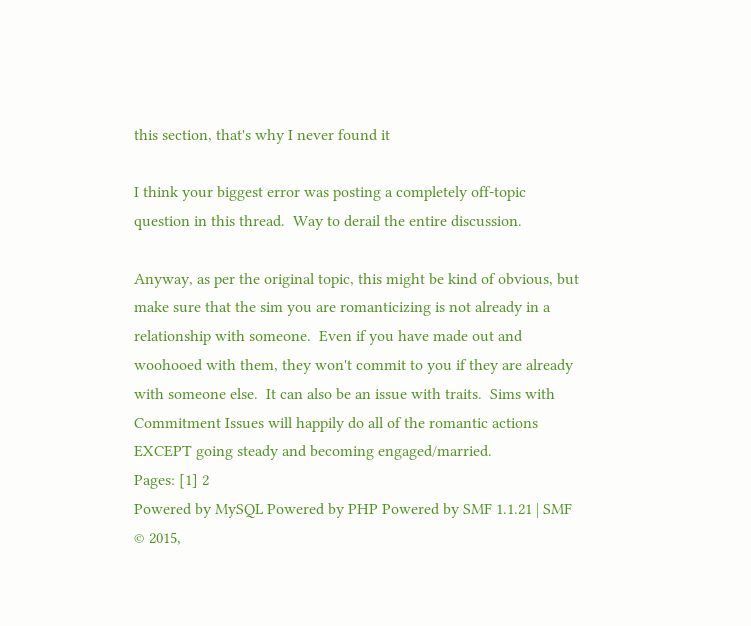this section, that's why I never found it

I think your biggest error was posting a completely off-topic question in this thread.  Way to derail the entire discussion.

Anyway, as per the original topic, this might be kind of obvious, but make sure that the sim you are romanticizing is not already in a relationship with someone.  Even if you have made out and woohooed with them, they won't commit to you if they are already with someone else.  It can also be an issue with traits.  Sims with Commitment Issues will happily do all of the romantic actions EXCEPT going steady and becoming engaged/married.
Pages: [1] 2
Powered by MySQL Powered by PHP Powered by SMF 1.1.21 | SMF © 2015,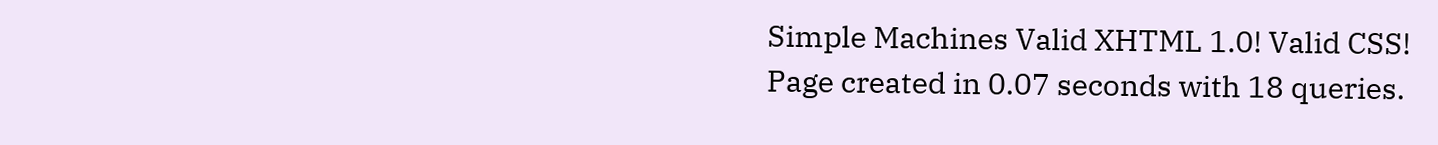Simple Machines Valid XHTML 1.0! Valid CSS!
Page created in 0.07 seconds with 18 queries.